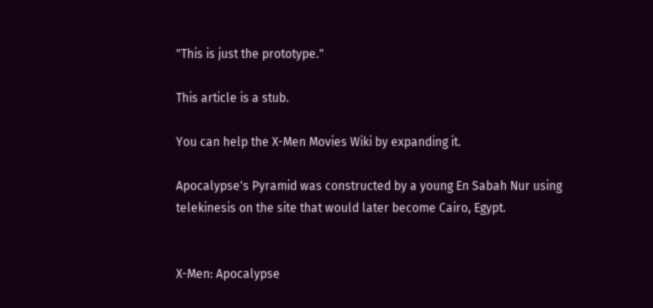"This is just the prototype."

This article is a stub.

You can help the X-Men Movies Wiki by expanding it.

Apocalypse's Pyramid was constructed by a young En Sabah Nur using telekinesis on the site that would later become Cairo, Egypt.


X-Men: Apocalypse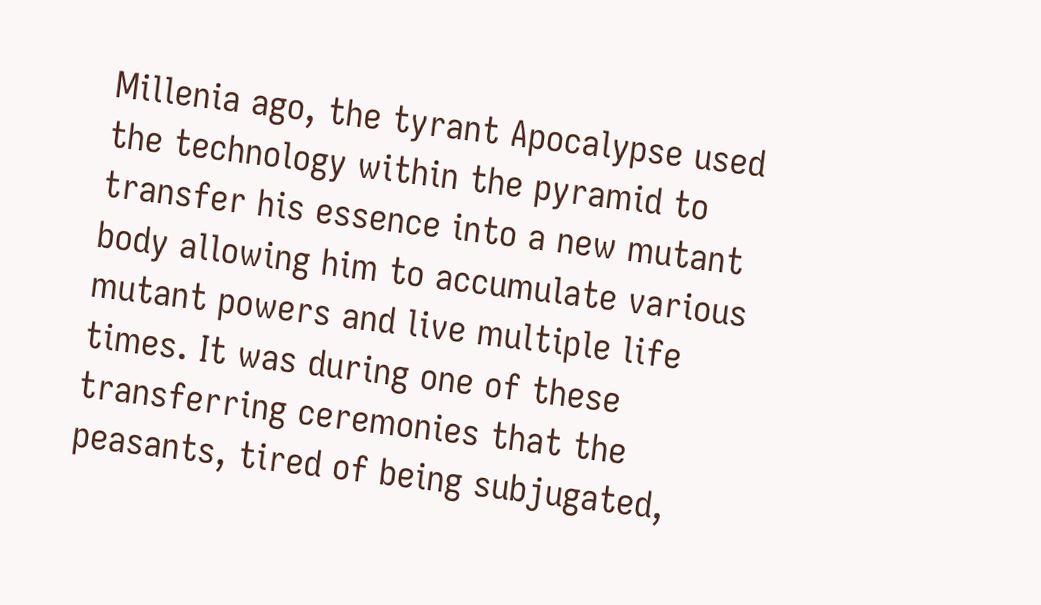Millenia ago, the tyrant Apocalypse used the technology within the pyramid to transfer his essence into a new mutant body allowing him to accumulate various mutant powers and live multiple life times. It was during one of these transferring ceremonies that the peasants, tired of being subjugated,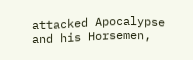attacked Apocalypse and his Horsemen,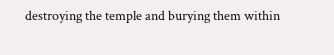destroying the temple and burying them within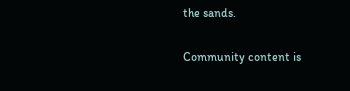the sands.

Community content is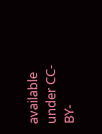available under CC-BY-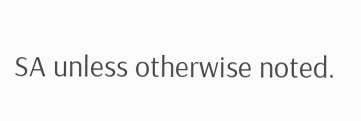SA unless otherwise noted.